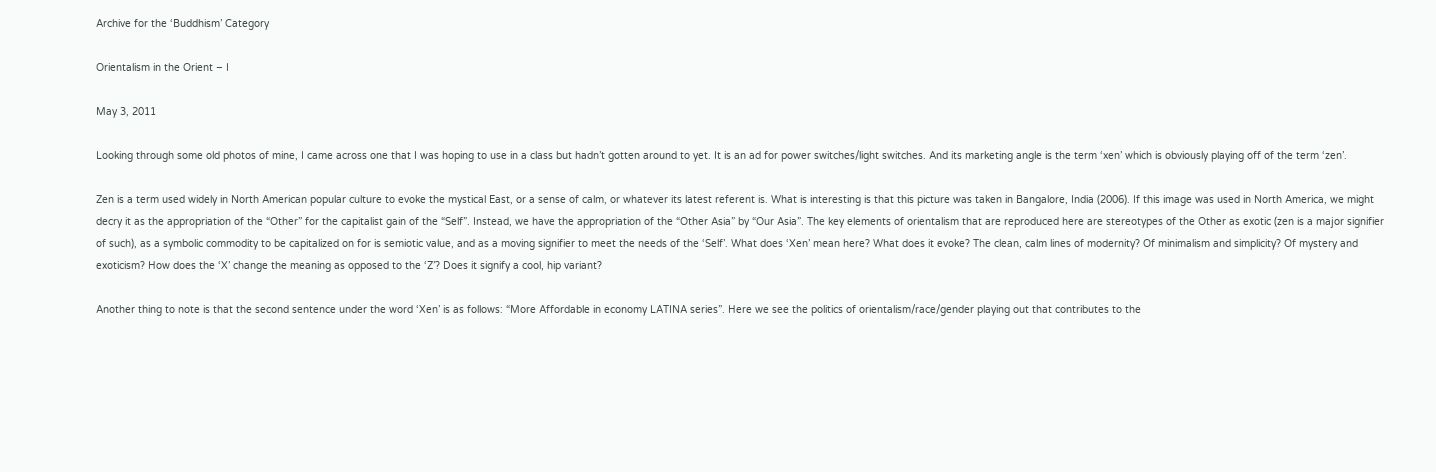Archive for the ‘Buddhism’ Category

Orientalism in the Orient – I

May 3, 2011

Looking through some old photos of mine, I came across one that I was hoping to use in a class but hadn’t gotten around to yet. It is an ad for power switches/light switches. And its marketing angle is the term ‘xen’ which is obviously playing off of the term ‘zen’.

Zen is a term used widely in North American popular culture to evoke the mystical East, or a sense of calm, or whatever its latest referent is. What is interesting is that this picture was taken in Bangalore, India (2006). If this image was used in North America, we might decry it as the appropriation of the “Other” for the capitalist gain of the “Self”. Instead, we have the appropriation of the “Other Asia” by “Our Asia”. The key elements of orientalism that are reproduced here are stereotypes of the Other as exotic (zen is a major signifier of such), as a symbolic commodity to be capitalized on for is semiotic value, and as a moving signifier to meet the needs of the ‘Self’. What does ‘Xen’ mean here? What does it evoke? The clean, calm lines of modernity? Of minimalism and simplicity? Of mystery and exoticism? How does the ‘X’ change the meaning as opposed to the ‘Z’? Does it signify a cool, hip variant?

Another thing to note is that the second sentence under the word ‘Xen’ is as follows: “More Affordable in economy LATINA series”. Here we see the politics of orientalism/race/gender playing out that contributes to the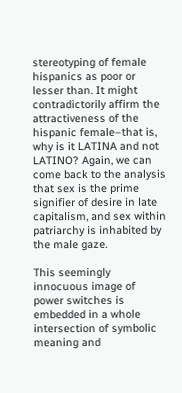stereotyping of female hispanics as poor or lesser than. It might contradictorily affirm the attractiveness of the hispanic female–that is, why is it LATINA and not LATINO? Again, we can come back to the analysis that sex is the prime signifier of desire in late capitalism, and sex within patriarchy is inhabited by the male gaze.

This seemingly innocuous image of power switches is embedded in a whole intersection of symbolic meaning and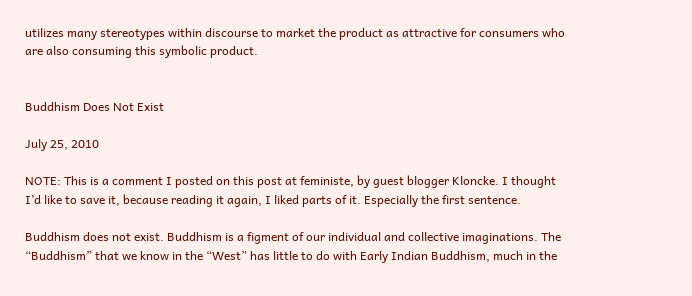utilizes many stereotypes within discourse to market the product as attractive for consumers who are also consuming this symbolic product.


Buddhism Does Not Exist

July 25, 2010

NOTE: This is a comment I posted on this post at feministe, by guest blogger Kloncke. I thought I’d like to save it, because reading it again, I liked parts of it. Especially the first sentence.

Buddhism does not exist. Buddhism is a figment of our individual and collective imaginations. The “Buddhism” that we know in the “West” has little to do with Early Indian Buddhism, much in the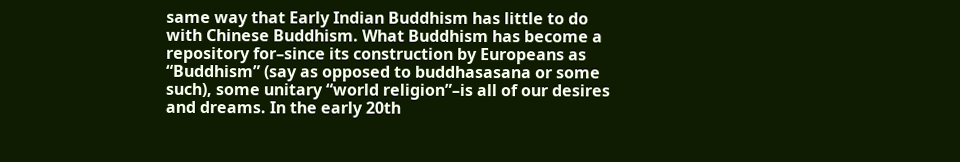same way that Early Indian Buddhism has little to do with Chinese Buddhism. What Buddhism has become a repository for–since its construction by Europeans as “Buddhism” (say as opposed to buddhasasana or some such), some unitary “world religion”–is all of our desires and dreams. In the early 20th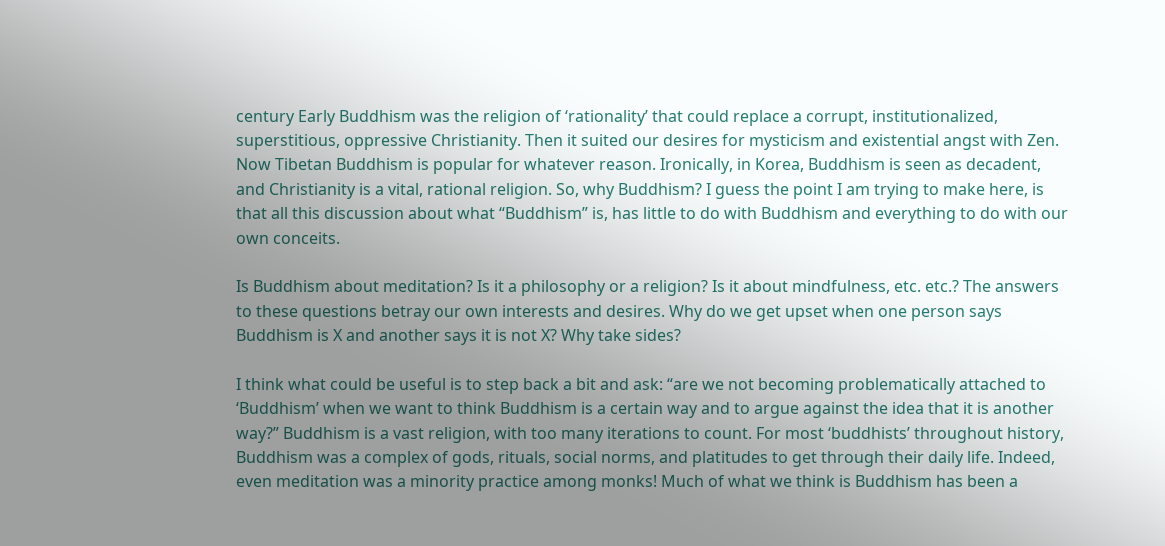century Early Buddhism was the religion of ‘rationality’ that could replace a corrupt, institutionalized, superstitious, oppressive Christianity. Then it suited our desires for mysticism and existential angst with Zen. Now Tibetan Buddhism is popular for whatever reason. Ironically, in Korea, Buddhism is seen as decadent, and Christianity is a vital, rational religion. So, why Buddhism? I guess the point I am trying to make here, is that all this discussion about what “Buddhism” is, has little to do with Buddhism and everything to do with our own conceits.

Is Buddhism about meditation? Is it a philosophy or a religion? Is it about mindfulness, etc. etc.? The answers to these questions betray our own interests and desires. Why do we get upset when one person says Buddhism is X and another says it is not X? Why take sides?

I think what could be useful is to step back a bit and ask: “are we not becoming problematically attached to ‘Buddhism’ when we want to think Buddhism is a certain way and to argue against the idea that it is another way?” Buddhism is a vast religion, with too many iterations to count. For most ‘buddhists’ throughout history, Buddhism was a complex of gods, rituals, social norms, and platitudes to get through their daily life. Indeed, even meditation was a minority practice among monks! Much of what we think is Buddhism has been a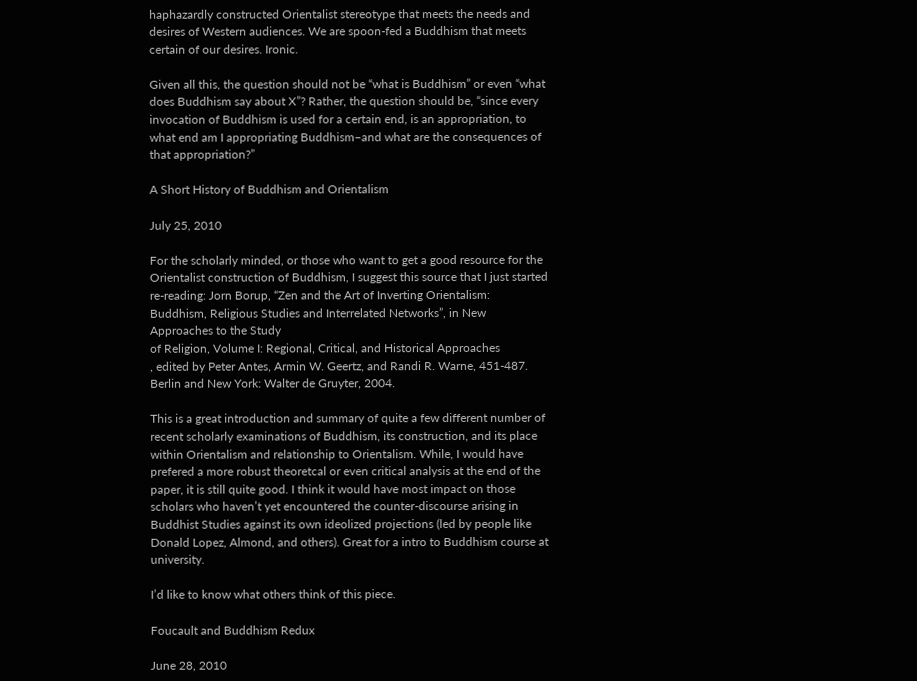haphazardly constructed Orientalist stereotype that meets the needs and desires of Western audiences. We are spoon-fed a Buddhism that meets certain of our desires. Ironic.

Given all this, the question should not be “what is Buddhism” or even “what does Buddhism say about X”? Rather, the question should be, “since every invocation of Buddhism is used for a certain end, is an appropriation, to what end am I appropriating Buddhism–and what are the consequences of that appropriation?”

A Short History of Buddhism and Orientalism

July 25, 2010

For the scholarly minded, or those who want to get a good resource for the Orientalist construction of Buddhism, I suggest this source that I just started re-reading: Jorn Borup, “Zen and the Art of Inverting Orientalism: Buddhism, Religious Studies and Interrelated Networks”, in New Approaches to the Study
of Religion, Volume I: Regional, Critical, and Historical Approaches
, edited by Peter Antes, Armin W. Geertz, and Randi R. Warne, 451-487. Berlin and New York: Walter de Gruyter, 2004.

This is a great introduction and summary of quite a few different number of recent scholarly examinations of Buddhism, its construction, and its place within Orientalism and relationship to Orientalism. While, I would have prefered a more robust theoretcal or even critical analysis at the end of the paper, it is still quite good. I think it would have most impact on those scholars who haven’t yet encountered the counter-discourse arising in Buddhist Studies against its own ideolized projections (led by people like Donald Lopez, Almond, and others). Great for a intro to Buddhism course at university.

I’d like to know what others think of this piece.

Foucault and Buddhism Redux

June 28, 2010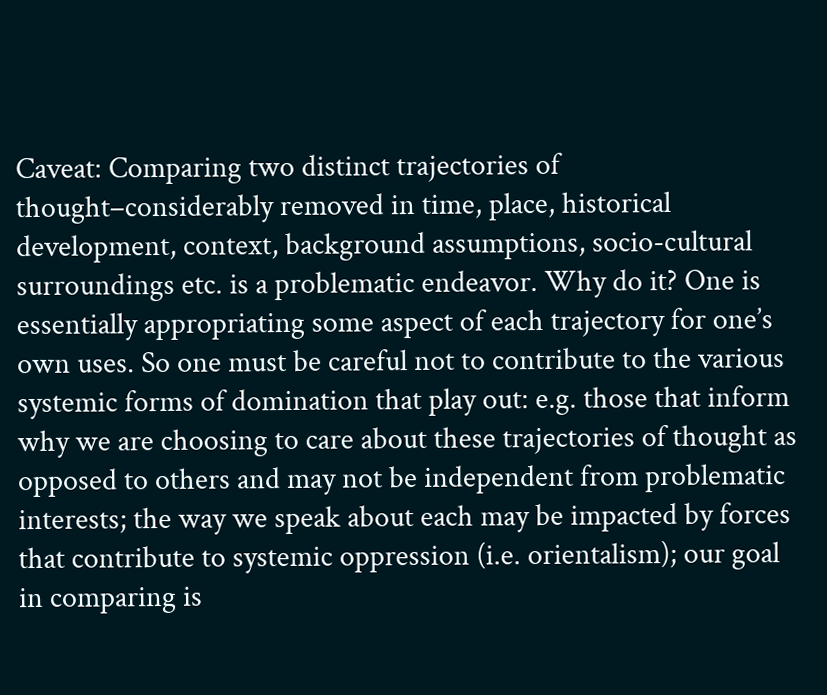Caveat: Comparing two distinct trajectories of thought–considerably removed in time, place, historical development, context, background assumptions, socio-cultural surroundings etc. is a problematic endeavor. Why do it? One is essentially appropriating some aspect of each trajectory for one’s own uses. So one must be careful not to contribute to the various systemic forms of domination that play out: e.g. those that inform why we are choosing to care about these trajectories of thought as opposed to others and may not be independent from problematic interests; the way we speak about each may be impacted by forces that contribute to systemic oppression (i.e. orientalism); our goal in comparing is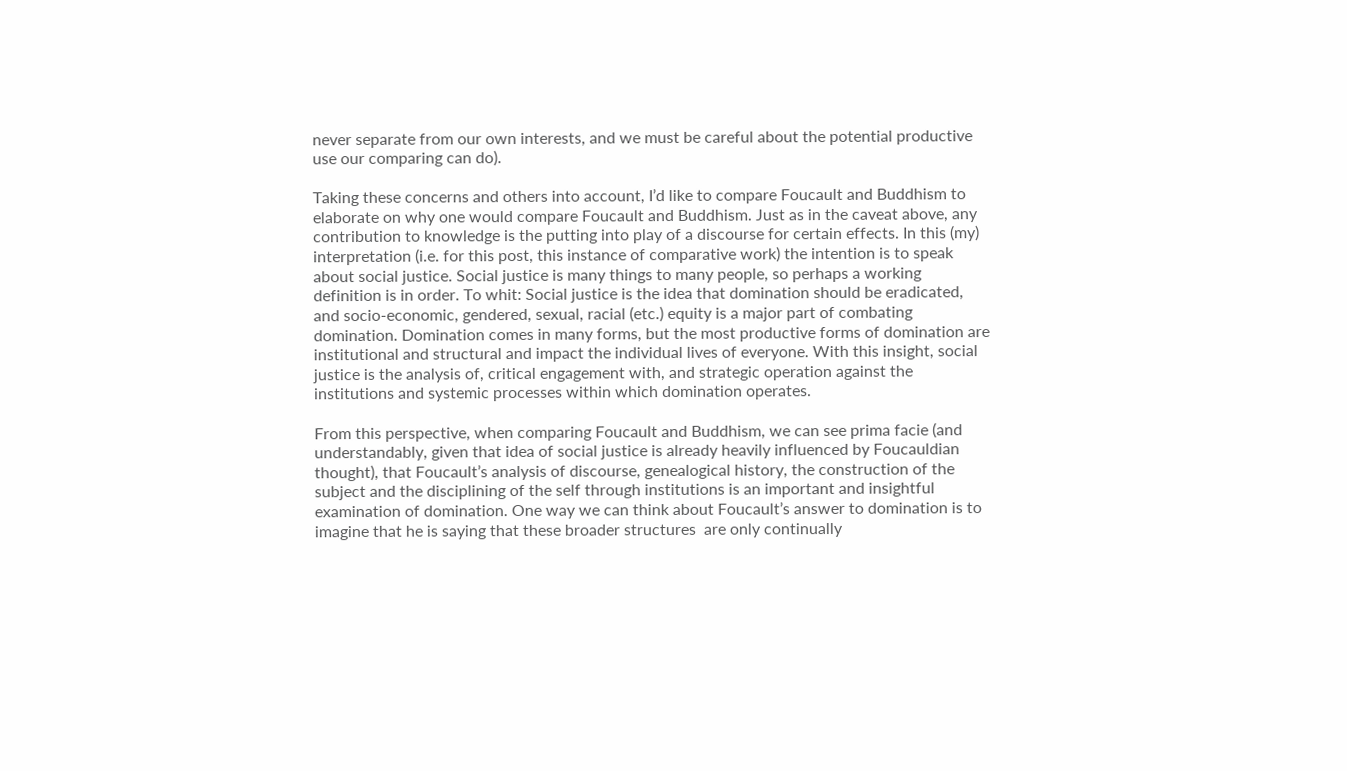never separate from our own interests, and we must be careful about the potential productive use our comparing can do).

Taking these concerns and others into account, I’d like to compare Foucault and Buddhism to elaborate on why one would compare Foucault and Buddhism. Just as in the caveat above, any contribution to knowledge is the putting into play of a discourse for certain effects. In this (my) interpretation (i.e. for this post, this instance of comparative work) the intention is to speak about social justice. Social justice is many things to many people, so perhaps a working definition is in order. To whit: Social justice is the idea that domination should be eradicated, and socio-economic, gendered, sexual, racial (etc.) equity is a major part of combating domination. Domination comes in many forms, but the most productive forms of domination are institutional and structural and impact the individual lives of everyone. With this insight, social justice is the analysis of, critical engagement with, and strategic operation against the institutions and systemic processes within which domination operates.

From this perspective, when comparing Foucault and Buddhism, we can see prima facie (and understandably, given that idea of social justice is already heavily influenced by Foucauldian thought), that Foucault’s analysis of discourse, genealogical history, the construction of the subject and the disciplining of the self through institutions is an important and insightful examination of domination. One way we can think about Foucault’s answer to domination is to imagine that he is saying that these broader structures  are only continually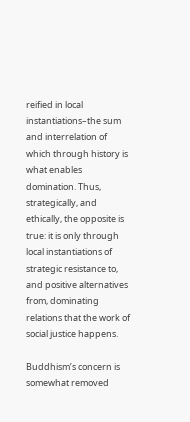reified in local instantiations–the sum and interrelation of which through history is what enables domination. Thus, strategically, and ethically, the opposite is true: it is only through local instantiations of strategic resistance to, and positive alternatives from, dominating relations that the work of social justice happens.

Buddhism’s concern is somewhat removed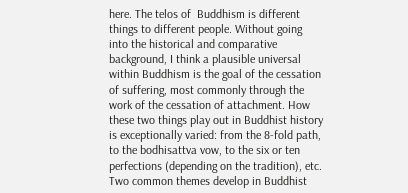here. The telos of  Buddhism is different things to different people. Without going into the historical and comparative background, I think a plausible universal within Buddhism is the goal of the cessation of suffering, most commonly through the work of the cessation of attachment. How these two things play out in Buddhist history is exceptionally varied: from the 8-fold path, to the bodhisattva vow, to the six or ten perfections (depending on the tradition), etc. Two common themes develop in Buddhist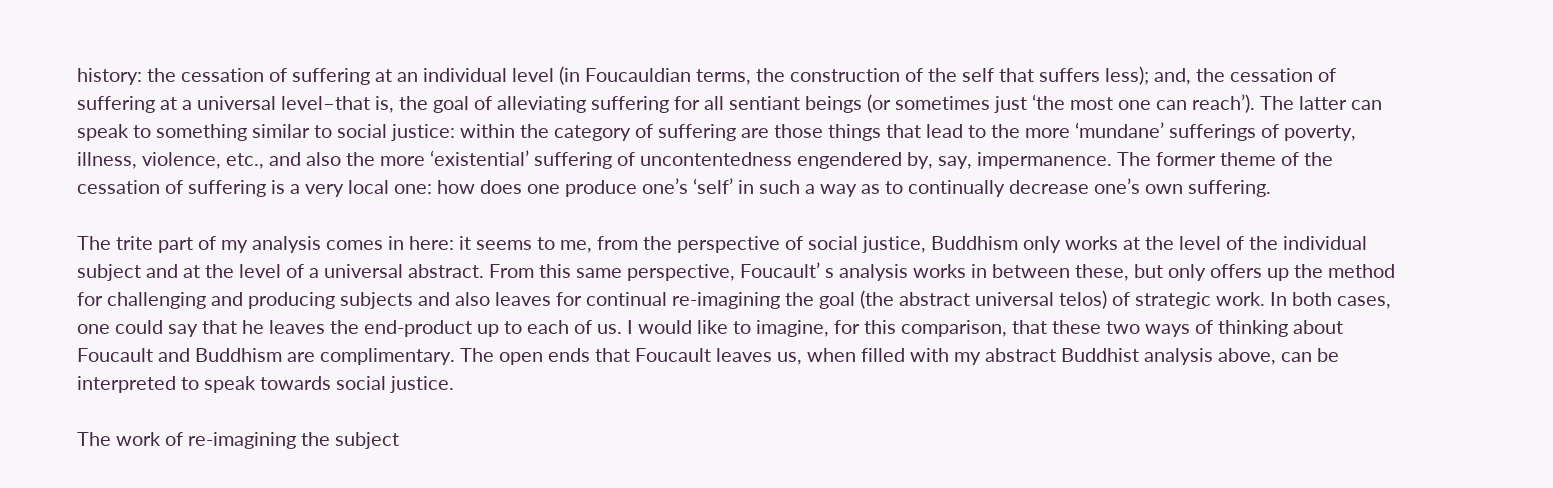history: the cessation of suffering at an individual level (in Foucauldian terms, the construction of the self that suffers less); and, the cessation of suffering at a universal level–that is, the goal of alleviating suffering for all sentiant beings (or sometimes just ‘the most one can reach’). The latter can speak to something similar to social justice: within the category of suffering are those things that lead to the more ‘mundane’ sufferings of poverty, illness, violence, etc., and also the more ‘existential’ suffering of uncontentedness engendered by, say, impermanence. The former theme of the cessation of suffering is a very local one: how does one produce one’s ‘self’ in such a way as to continually decrease one’s own suffering.

The trite part of my analysis comes in here: it seems to me, from the perspective of social justice, Buddhism only works at the level of the individual subject and at the level of a universal abstract. From this same perspective, Foucault’ s analysis works in between these, but only offers up the method for challenging and producing subjects and also leaves for continual re-imagining the goal (the abstract universal telos) of strategic work. In both cases, one could say that he leaves the end-product up to each of us. I would like to imagine, for this comparison, that these two ways of thinking about Foucault and Buddhism are complimentary. The open ends that Foucault leaves us, when filled with my abstract Buddhist analysis above, can be interpreted to speak towards social justice.

The work of re-imagining the subject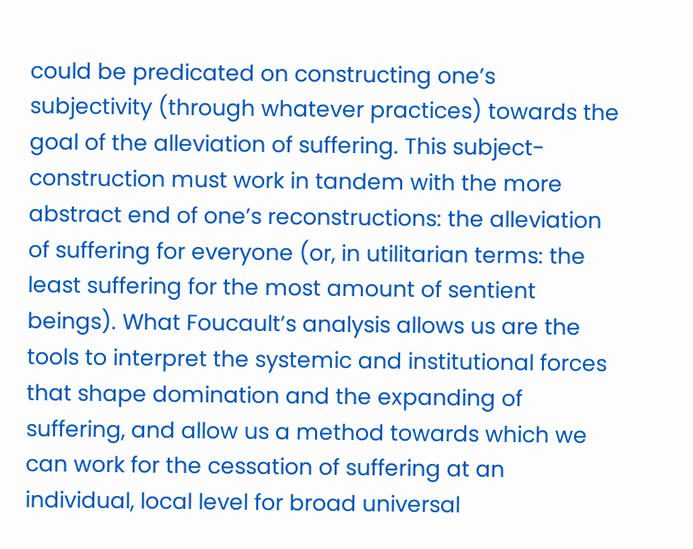could be predicated on constructing one’s subjectivity (through whatever practices) towards the goal of the alleviation of suffering. This subject-construction must work in tandem with the more abstract end of one’s reconstructions: the alleviation of suffering for everyone (or, in utilitarian terms: the least suffering for the most amount of sentient beings). What Foucault’s analysis allows us are the tools to interpret the systemic and institutional forces that shape domination and the expanding of suffering, and allow us a method towards which we can work for the cessation of suffering at an individual, local level for broad universal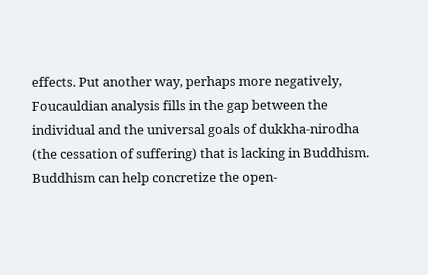effects. Put another way, perhaps more negatively, Foucauldian analysis fills in the gap between the individual and the universal goals of dukkha-nirodha (the cessation of suffering) that is lacking in Buddhism. Buddhism can help concretize the open-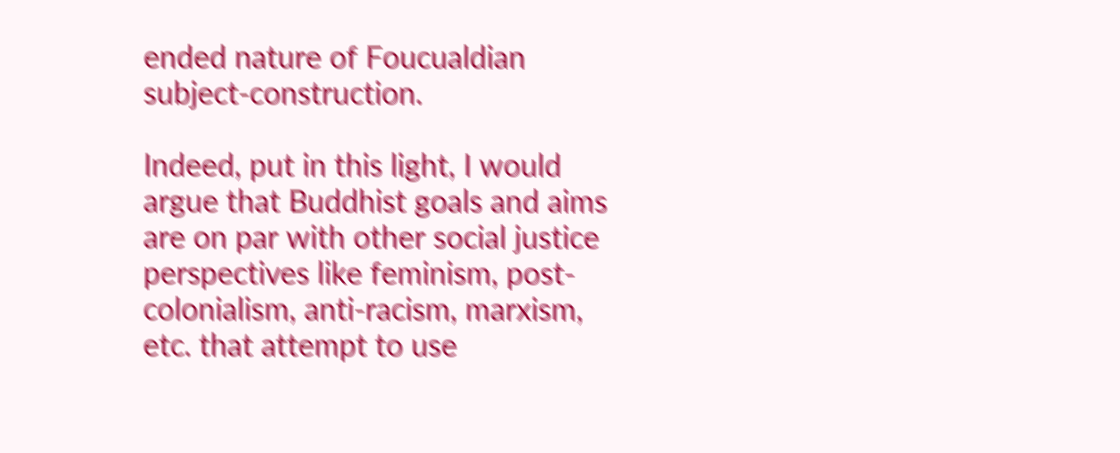ended nature of Foucualdian subject-construction.

Indeed, put in this light, I would argue that Buddhist goals and aims are on par with other social justice perspectives like feminism, post-colonialism, anti-racism, marxism, etc. that attempt to use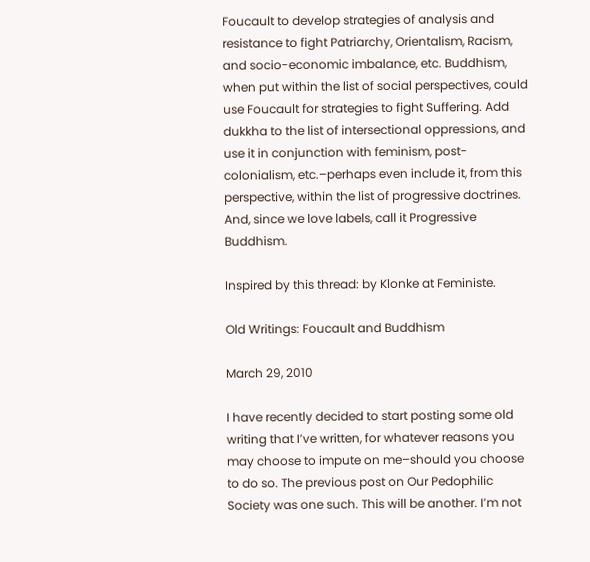Foucault to develop strategies of analysis and resistance to fight Patriarchy, Orientalism, Racism, and socio-economic imbalance, etc. Buddhism, when put within the list of social perspectives, could use Foucault for strategies to fight Suffering. Add dukkha to the list of intersectional oppressions, and use it in conjunction with feminism, post-colonialism, etc.–perhaps even include it, from this perspective, within the list of progressive doctrines. And, since we love labels, call it Progressive Buddhism.

Inspired by this thread: by Klonke at Feministe.

Old Writings: Foucault and Buddhism

March 29, 2010

I have recently decided to start posting some old writing that I’ve written, for whatever reasons you may choose to impute on me–should you choose to do so. The previous post on Our Pedophilic Society was one such. This will be another. I’m not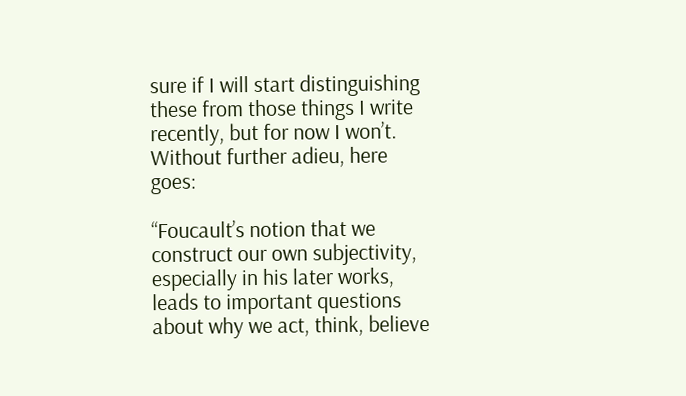sure if I will start distinguishing these from those things I write recently, but for now I won’t. Without further adieu, here goes:

“Foucault’s notion that we construct our own subjectivity, especially in his later works, leads to important questions about why we act, think, believe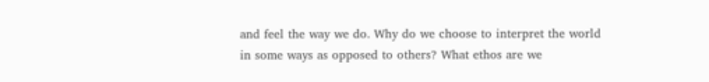and feel the way we do. Why do we choose to interpret the world in some ways as opposed to others? What ethos are we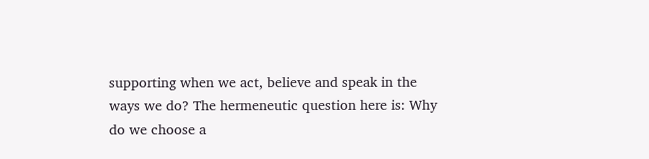supporting when we act, believe and speak in the ways we do? The hermeneutic question here is: Why do we choose a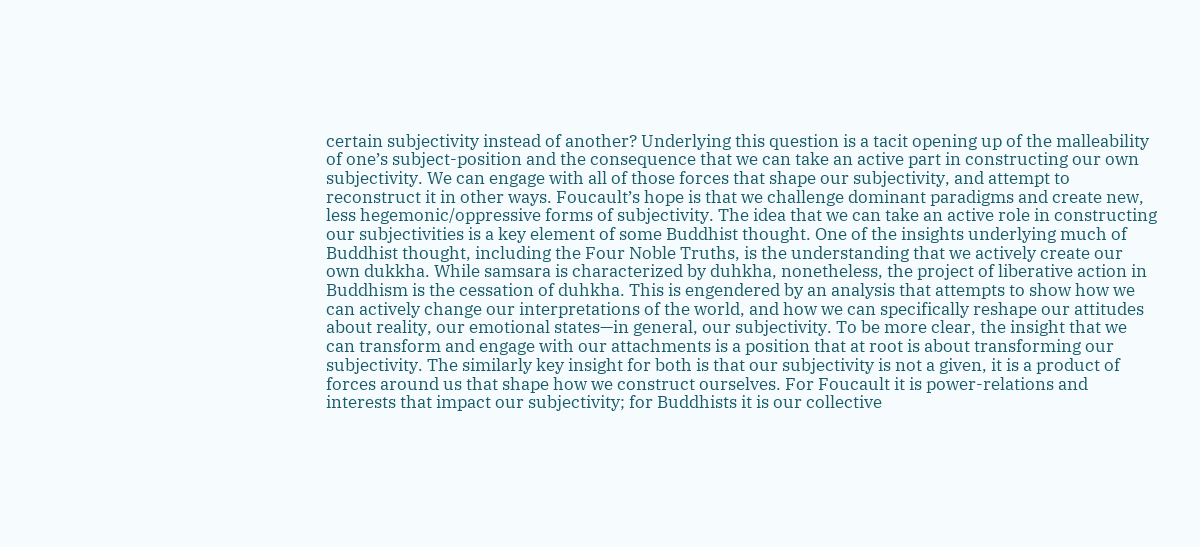certain subjectivity instead of another? Underlying this question is a tacit opening up of the malleability of one’s subject-position and the consequence that we can take an active part in constructing our own subjectivity. We can engage with all of those forces that shape our subjectivity, and attempt to reconstruct it in other ways. Foucault’s hope is that we challenge dominant paradigms and create new, less hegemonic/oppressive forms of subjectivity. The idea that we can take an active role in constructing our subjectivities is a key element of some Buddhist thought. One of the insights underlying much of Buddhist thought, including the Four Noble Truths, is the understanding that we actively create our own dukkha. While samsara is characterized by duhkha, nonetheless, the project of liberative action in Buddhism is the cessation of duhkha. This is engendered by an analysis that attempts to show how we can actively change our interpretations of the world, and how we can specifically reshape our attitudes about reality, our emotional states—in general, our subjectivity. To be more clear, the insight that we can transform and engage with our attachments is a position that at root is about transforming our subjectivity. The similarly key insight for both is that our subjectivity is not a given, it is a product of forces around us that shape how we construct ourselves. For Foucault it is power-relations and interests that impact our subjectivity; for Buddhists it is our collective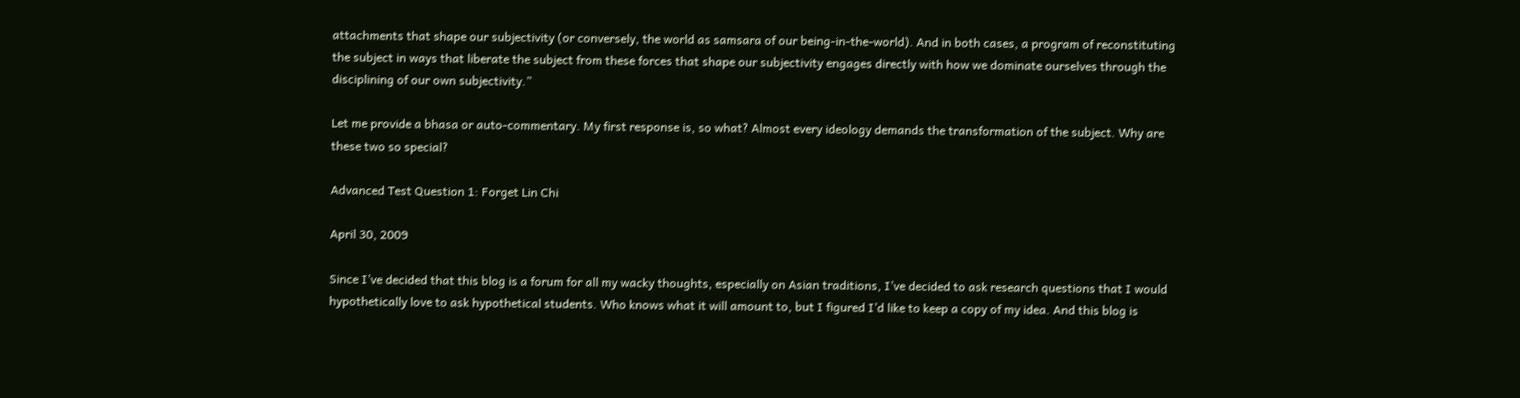attachments that shape our subjectivity (or conversely, the world as samsara of our being-in-the-world). And in both cases, a program of reconstituting the subject in ways that liberate the subject from these forces that shape our subjectivity engages directly with how we dominate ourselves through the disciplining of our own subjectivity.”

Let me provide a bhasa or auto-commentary. My first response is, so what? Almost every ideology demands the transformation of the subject. Why are these two so special?

Advanced Test Question 1: Forget Lin Chi

April 30, 2009

Since I’ve decided that this blog is a forum for all my wacky thoughts, especially on Asian traditions, I’ve decided to ask research questions that I would hypothetically love to ask hypothetical students. Who knows what it will amount to, but I figured I’d like to keep a copy of my idea. And this blog is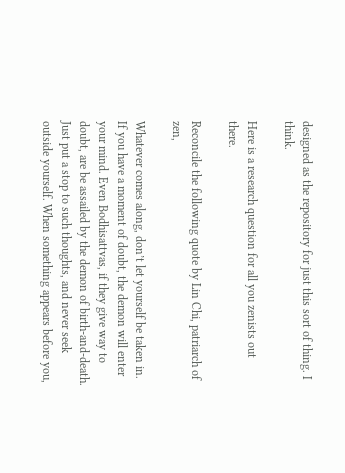designed as the repository for just this sort of thing. I think.

Here is a research question for all you zenists out there.

Reconcile the following quote by Lin Chi, patriarch of zen,

Whatever comes along, don’t let yourself be taken in. If you have a moment of doubt, the demon will enter your mind. Even Bodhisattvas, if they give way to doubt, are be assailed by the demon of birth-and-death. Just put a stop to such thoughts, and never seek outside yourself. When something appears before you,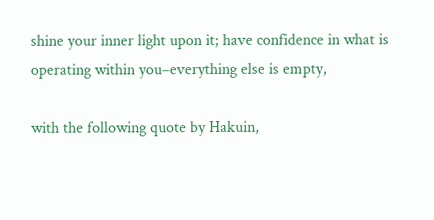shine your inner light upon it; have confidence in what is operating within you–everything else is empty,

with the following quote by Hakuin,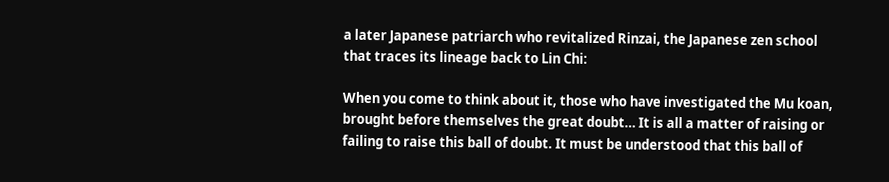a later Japanese patriarch who revitalized Rinzai, the Japanese zen school that traces its lineage back to Lin Chi:

When you come to think about it, those who have investigated the Mu koan, brought before themselves the great doubt… It is all a matter of raising or failing to raise this ball of doubt. It must be understood that this ball of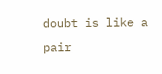doubt is like a pair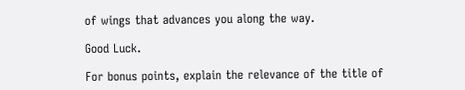of wings that advances you along the way.

Good Luck.

For bonus points, explain the relevance of the title of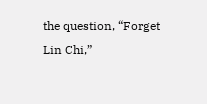the question, “Forget Lin Chi,”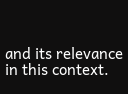and its relevance in this context.